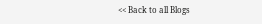<< Back to all Blogs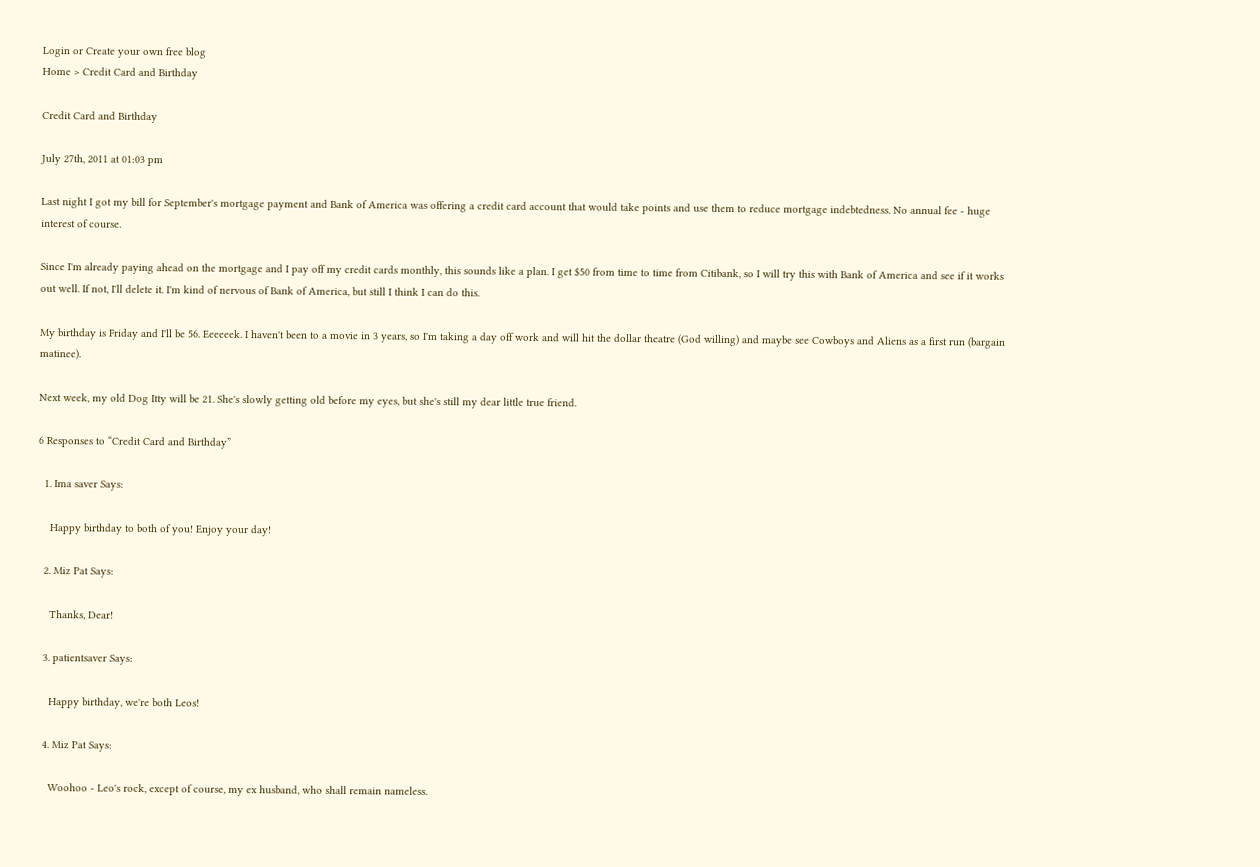Login or Create your own free blog
Home > Credit Card and Birthday

Credit Card and Birthday

July 27th, 2011 at 01:03 pm

Last night I got my bill for September's mortgage payment and Bank of America was offering a credit card account that would take points and use them to reduce mortgage indebtedness. No annual fee - huge interest of course.

Since I'm already paying ahead on the mortgage and I pay off my credit cards monthly, this sounds like a plan. I get $50 from time to time from Citibank, so I will try this with Bank of America and see if it works out well. If not, I'll delete it. I'm kind of nervous of Bank of America, but still I think I can do this.

My birthday is Friday and I'll be 56. Eeeeeek. I haven't been to a movie in 3 years, so I'm taking a day off work and will hit the dollar theatre (God willing) and maybe see Cowboys and Aliens as a first run (bargain matinee).

Next week, my old Dog Itty will be 21. She's slowly getting old before my eyes, but she's still my dear little true friend.

6 Responses to “Credit Card and Birthday”

  1. Ima saver Says:

    Happy birthday to both of you! Enjoy your day!

  2. Miz Pat Says:

    Thanks, Dear!

  3. patientsaver Says:

    Happy birthday, we're both Leos!

  4. Miz Pat Says:

    Woohoo - Leo's rock, except of course, my ex husband, who shall remain nameless.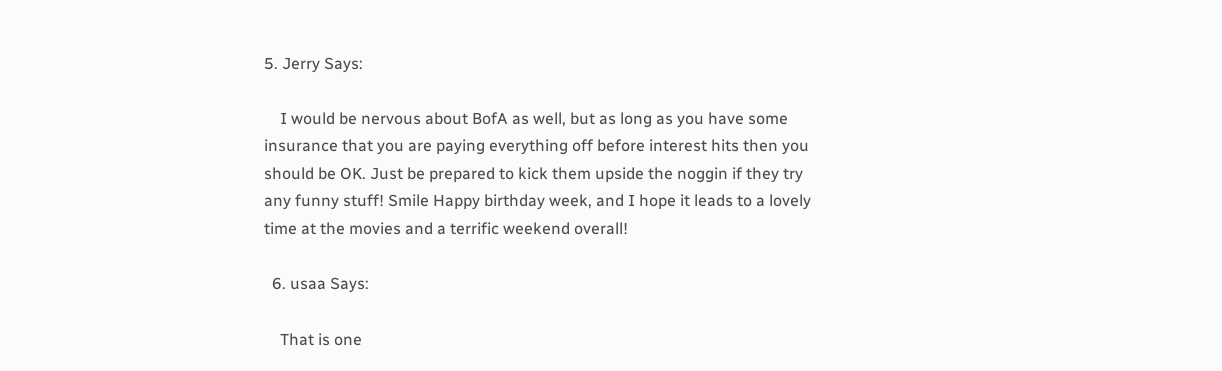5. Jerry Says:

    I would be nervous about BofA as well, but as long as you have some insurance that you are paying everything off before interest hits then you should be OK. Just be prepared to kick them upside the noggin if they try any funny stuff! Smile Happy birthday week, and I hope it leads to a lovely time at the movies and a terrific weekend overall!

  6. usaa Says:

    That is one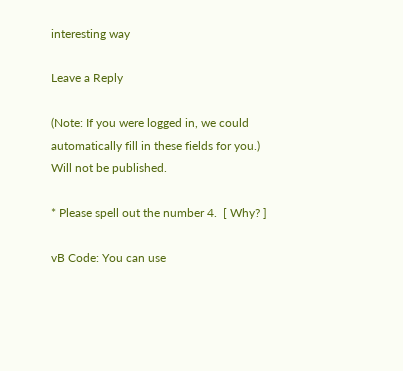interesting way

Leave a Reply

(Note: If you were logged in, we could automatically fill in these fields for you.)
Will not be published.

* Please spell out the number 4.  [ Why? ]

vB Code: You can use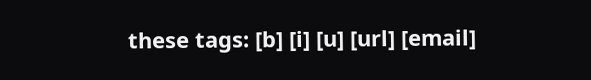these tags: [b] [i] [u] [url] [email]